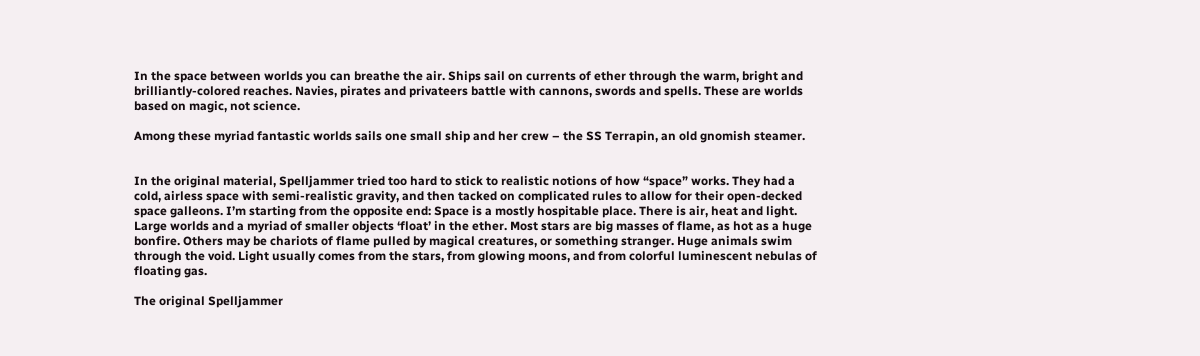In the space between worlds you can breathe the air. Ships sail on currents of ether through the warm, bright and brilliantly-colored reaches. Navies, pirates and privateers battle with cannons, swords and spells. These are worlds based on magic, not science.

Among these myriad fantastic worlds sails one small ship and her crew – the SS Terrapin, an old gnomish steamer.


In the original material, Spelljammer tried too hard to stick to realistic notions of how “space” works. They had a cold, airless space with semi-realistic gravity, and then tacked on complicated rules to allow for their open-decked space galleons. I’m starting from the opposite end: Space is a mostly hospitable place. There is air, heat and light. Large worlds and a myriad of smaller objects ‘float’ in the ether. Most stars are big masses of flame, as hot as a huge bonfire. Others may be chariots of flame pulled by magical creatures, or something stranger. Huge animals swim through the void. Light usually comes from the stars, from glowing moons, and from colorful luminescent nebulas of floating gas.

The original Spelljammer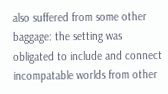also suffered from some other baggage: the setting was obligated to include and connect incompatable worlds from other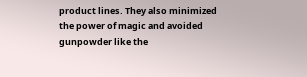product lines. They also minimized the power of magic and avoided gunpowder like the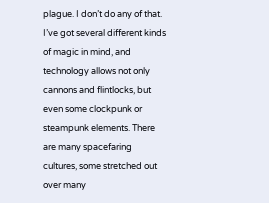plague. I don’t do any of that. I’ve got several different kinds of magic in mind, and technology allows not only cannons and flintlocks, but even some clockpunk or steampunk elements. There are many spacefaring cultures, some stretched out over many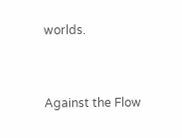worlds.


Against the Flow